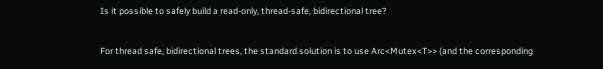Is it possible to safely build a read-only, thread-safe, bidirectional tree?

For thread safe, bidirectional trees, the standard solution is to use Arc<Mutex<T>> (and the corresponding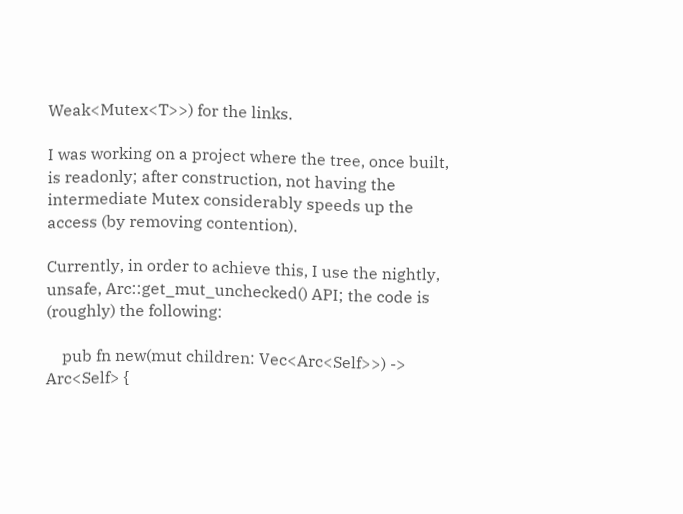Weak<Mutex<T>>) for the links.

I was working on a project where the tree, once built, is readonly; after construction, not having the intermediate Mutex considerably speeds up the access (by removing contention).

Currently, in order to achieve this, I use the nightly, unsafe, Arc::get_mut_unchecked() API; the code is (roughly) the following:

    pub fn new(mut children: Vec<Arc<Self>>) -> Arc<Self> {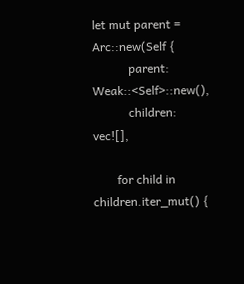let mut parent = Arc::new(Self {
            parent: Weak::<Self>::new(),
            children: vec![],

        for child in children.iter_mut() {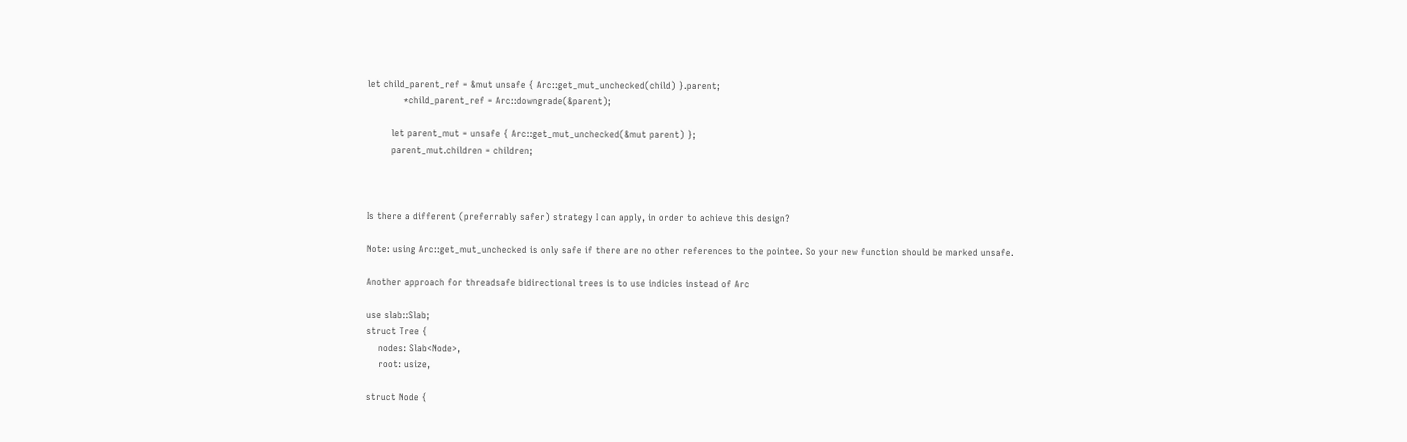let child_parent_ref = &mut unsafe { Arc::get_mut_unchecked(child) }.parent;
            *child_parent_ref = Arc::downgrade(&parent);

        let parent_mut = unsafe { Arc::get_mut_unchecked(&mut parent) };
        parent_mut.children = children;



Is there a different (preferrably safer) strategy I can apply, in order to achieve this design?

Note: using Arc::get_mut_unchecked is only safe if there are no other references to the pointee. So your new function should be marked unsafe.

Another approach for threadsafe bidirectional trees is to use indicies instead of Arc

use slab::Slab;
struct Tree {
    nodes: Slab<Node>,
    root: usize,

struct Node {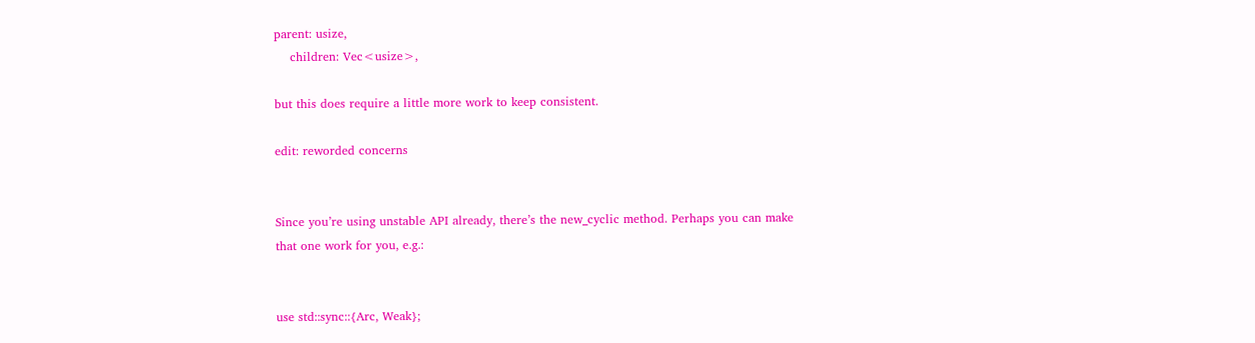parent: usize,
    children: Vec<usize>,

but this does require a little more work to keep consistent.

edit: reworded concerns


Since you’re using unstable API already, there’s the new_cyclic method. Perhaps you can make that one work for you, e.g.:


use std::sync::{Arc, Weak};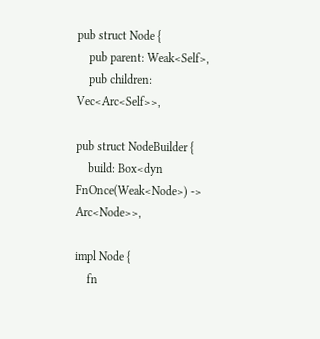pub struct Node {
    pub parent: Weak<Self>,
    pub children: Vec<Arc<Self>>,

pub struct NodeBuilder {
    build: Box<dyn FnOnce(Weak<Node>) -> Arc<Node>>,

impl Node {
    fn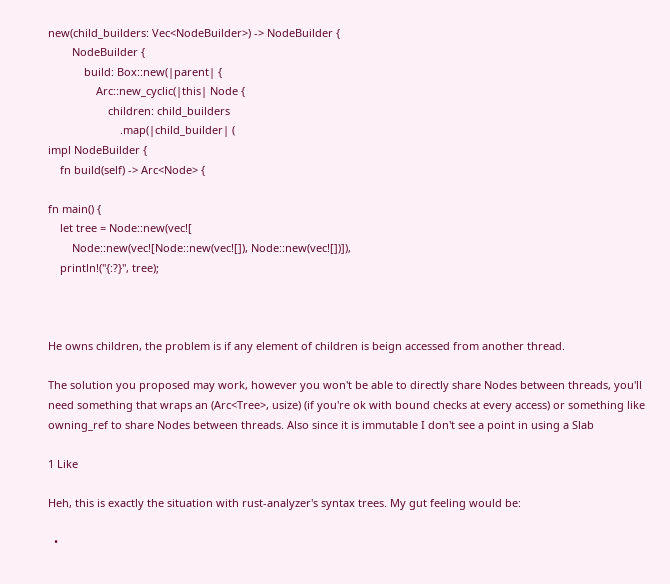new(child_builders: Vec<NodeBuilder>) -> NodeBuilder {
        NodeBuilder {
            build: Box::new(|parent| {
                Arc::new_cyclic(|this| Node {
                    children: child_builders
                        .map(|child_builder| (
impl NodeBuilder {
    fn build(self) -> Arc<Node> {

fn main() {
    let tree = Node::new(vec![
        Node::new(vec![Node::new(vec![]), Node::new(vec![])]),
    println!("{:?}", tree);



He owns children, the problem is if any element of children is beign accessed from another thread.

The solution you proposed may work, however you won't be able to directly share Nodes between threads, you'll need something that wraps an (Arc<Tree>, usize) (if you're ok with bound checks at every access) or something like owning_ref to share Nodes between threads. Also since it is immutable I don't see a point in using a Slab

1 Like

Heh, this is exactly the situation with rust-analyzer's syntax trees. My gut feeling would be:

  •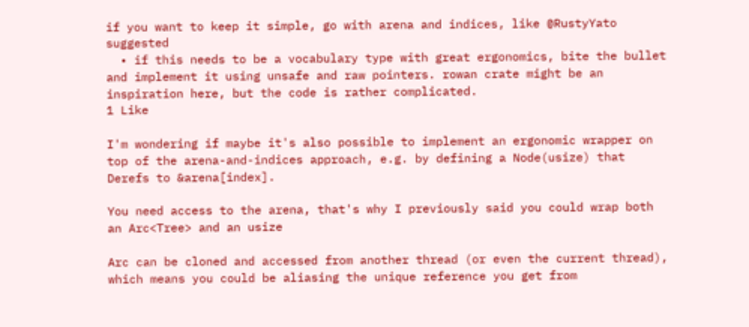if you want to keep it simple, go with arena and indices, like @RustyYato suggested
  • if this needs to be a vocabulary type with great ergonomics, bite the bullet and implement it using unsafe and raw pointers. rowan crate might be an inspiration here, but the code is rather complicated.
1 Like

I'm wondering if maybe it's also possible to implement an ergonomic wrapper on top of the arena-and-indices approach, e.g. by defining a Node(usize) that Derefs to &arena[index].

You need access to the arena, that's why I previously said you could wrap both an Arc<Tree> and an usize

Arc can be cloned and accessed from another thread (or even the current thread), which means you could be aliasing the unique reference you get from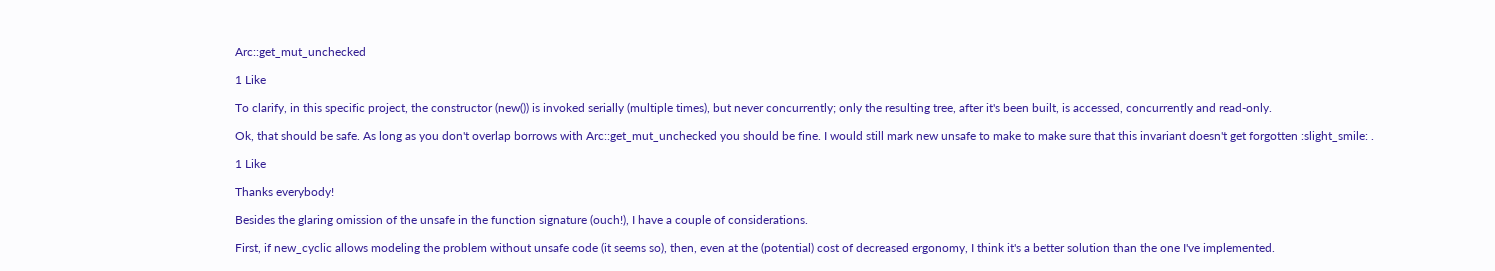Arc::get_mut_unchecked

1 Like

To clarify, in this specific project, the constructor (new()) is invoked serially (multiple times), but never concurrently; only the resulting tree, after it's been built, is accessed, concurrently and read-only.

Ok, that should be safe. As long as you don't overlap borrows with Arc::get_mut_unchecked you should be fine. I would still mark new unsafe to make to make sure that this invariant doesn't get forgotten :slight_smile: .

1 Like

Thanks everybody!

Besides the glaring omission of the unsafe in the function signature (ouch!), I have a couple of considerations.

First, if new_cyclic allows modeling the problem without unsafe code (it seems so), then, even at the (potential) cost of decreased ergonomy, I think it's a better solution than the one I've implemented.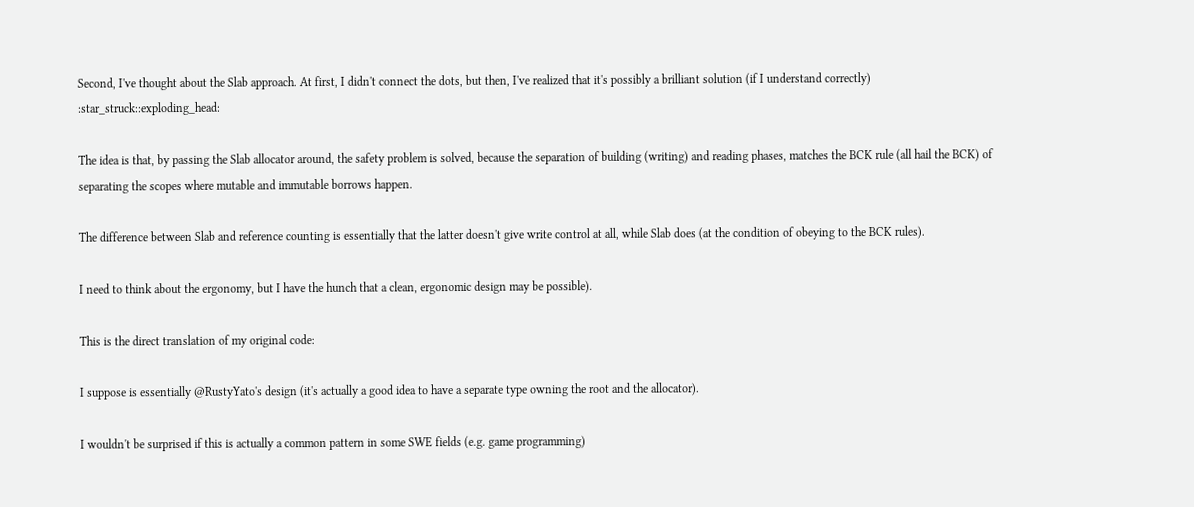Second, I've thought about the Slab approach. At first, I didn't connect the dots, but then, I've realized that it's possibly a brilliant solution (if I understand correctly) :star_struck::exploding_head:

The idea is that, by passing the Slab allocator around, the safety problem is solved, because the separation of building (writing) and reading phases, matches the BCK rule (all hail the BCK) of separating the scopes where mutable and immutable borrows happen.

The difference between Slab and reference counting is essentially that the latter doesn't give write control at all, while Slab does (at the condition of obeying to the BCK rules).

I need to think about the ergonomy, but I have the hunch that a clean, ergonomic design may be possible).

This is the direct translation of my original code:

I suppose is essentially @RustyYato's design (it's actually a good idea to have a separate type owning the root and the allocator).

I wouldn't be surprised if this is actually a common pattern in some SWE fields (e.g. game programming)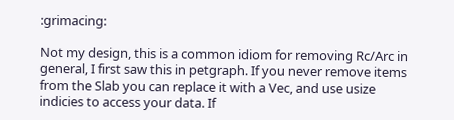:grimacing:

Not my design, this is a common idiom for removing Rc/Arc in general, I first saw this in petgraph. If you never remove items from the Slab you can replace it with a Vec, and use usize indicies to access your data. If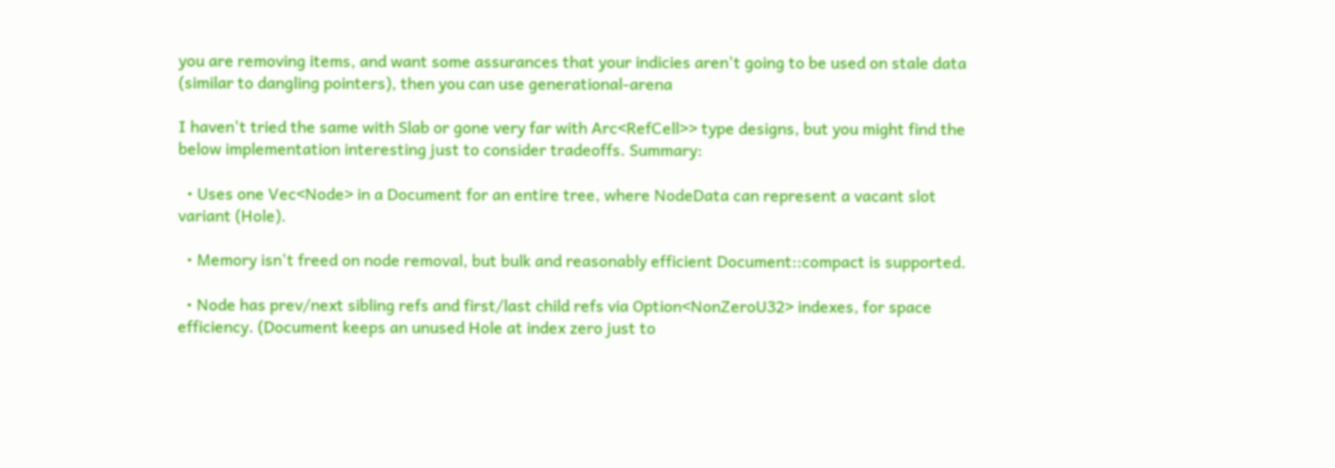you are removing items, and want some assurances that your indicies aren't going to be used on stale data (similar to dangling pointers), then you can use generational-arena

I haven't tried the same with Slab or gone very far with Arc<RefCell>> type designs, but you might find the below implementation interesting just to consider tradeoffs. Summary:

  • Uses one Vec<Node> in a Document for an entire tree, where NodeData can represent a vacant slot variant (Hole).

  • Memory isn't freed on node removal, but bulk and reasonably efficient Document::compact is supported.

  • Node has prev/next sibling refs and first/last child refs via Option<NonZeroU32> indexes, for space efficiency. (Document keeps an unused Hole at index zero just to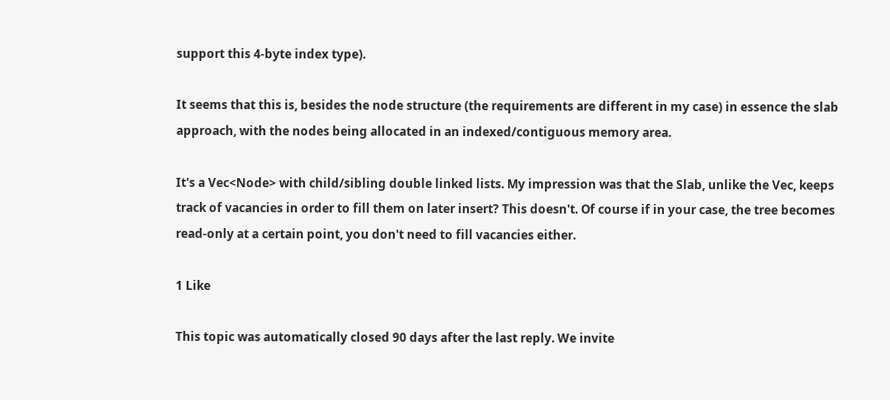support this 4-byte index type).

It seems that this is, besides the node structure (the requirements are different in my case) in essence the slab approach, with the nodes being allocated in an indexed/contiguous memory area.

It's a Vec<Node> with child/sibling double linked lists. My impression was that the Slab, unlike the Vec, keeps track of vacancies in order to fill them on later insert? This doesn't. Of course if in your case, the tree becomes read-only at a certain point, you don't need to fill vacancies either.

1 Like

This topic was automatically closed 90 days after the last reply. We invite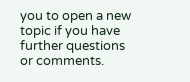you to open a new topic if you have further questions or comments.